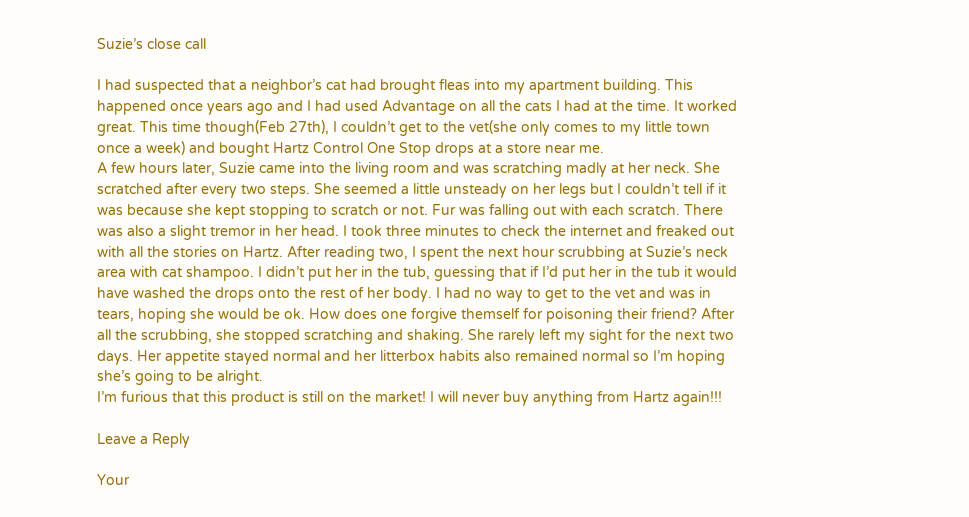Suzie’s close call

I had suspected that a neighbor’s cat had brought fleas into my apartment building. This happened once years ago and I had used Advantage on all the cats I had at the time. It worked great. This time though(Feb 27th), I couldn’t get to the vet(she only comes to my little town once a week) and bought Hartz Control One Stop drops at a store near me.
A few hours later, Suzie came into the living room and was scratching madly at her neck. She scratched after every two steps. She seemed a little unsteady on her legs but I couldn’t tell if it was because she kept stopping to scratch or not. Fur was falling out with each scratch. There was also a slight tremor in her head. I took three minutes to check the internet and freaked out with all the stories on Hartz. After reading two, I spent the next hour scrubbing at Suzie’s neck area with cat shampoo. I didn’t put her in the tub, guessing that if I’d put her in the tub it would have washed the drops onto the rest of her body. I had no way to get to the vet and was in tears, hoping she would be ok. How does one forgive themself for poisoning their friend? After all the scrubbing, she stopped scratching and shaking. She rarely left my sight for the next two days. Her appetite stayed normal and her litterbox habits also remained normal so I’m hoping she’s going to be alright.
I’m furious that this product is still on the market! I will never buy anything from Hartz again!!!

Leave a Reply

Your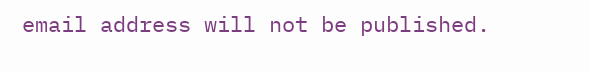email address will not be published.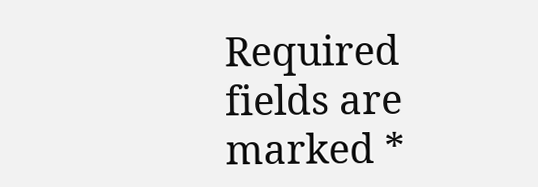Required fields are marked *